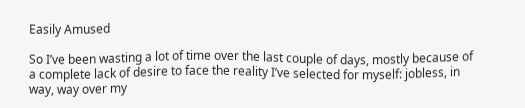Easily Amused

So I’ve been wasting a lot of time over the last couple of days, mostly because of a complete lack of desire to face the reality I’ve selected for myself: jobless, in way, way over my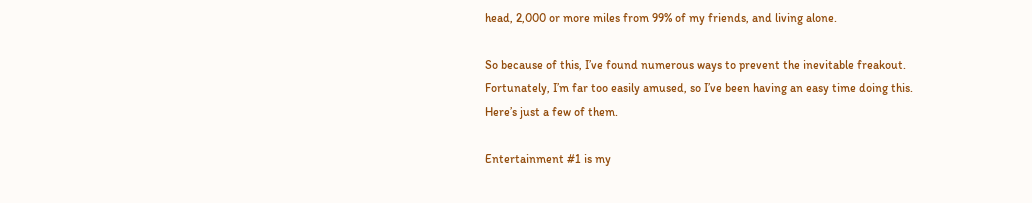head, 2,000 or more miles from 99% of my friends, and living alone.

So because of this, I’ve found numerous ways to prevent the inevitable freakout. Fortunately, I’m far too easily amused, so I’ve been having an easy time doing this. Here’s just a few of them.

Entertainment #1 is my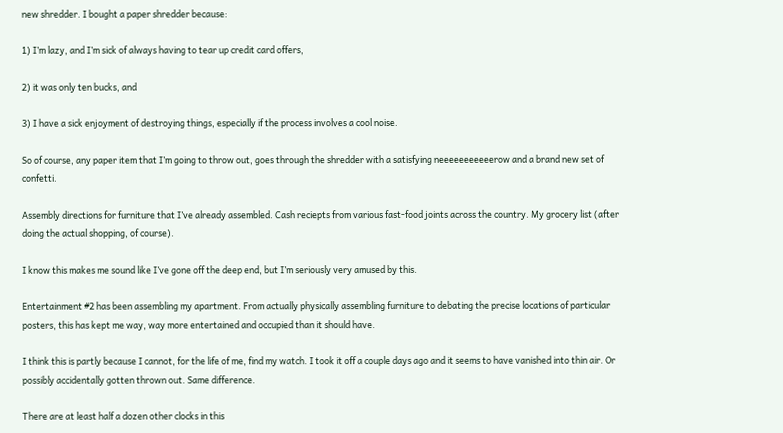new shredder. I bought a paper shredder because:

1) I’m lazy, and I’m sick of always having to tear up credit card offers,

2) it was only ten bucks, and

3) I have a sick enjoyment of destroying things, especially if the process involves a cool noise.

So of course, any paper item that I’m going to throw out, goes through the shredder with a satisfying neeeeeeeeeeerow and a brand new set of confetti.

Assembly directions for furniture that I’ve already assembled. Cash reciepts from various fast-food joints across the country. My grocery list (after doing the actual shopping, of course).

I know this makes me sound like I’ve gone off the deep end, but I’m seriously very amused by this.

Entertainment #2 has been assembling my apartment. From actually physically assembling furniture to debating the precise locations of particular posters, this has kept me way, way more entertained and occupied than it should have.

I think this is partly because I cannot, for the life of me, find my watch. I took it off a couple days ago and it seems to have vanished into thin air. Or possibly accidentally gotten thrown out. Same difference.

There are at least half a dozen other clocks in this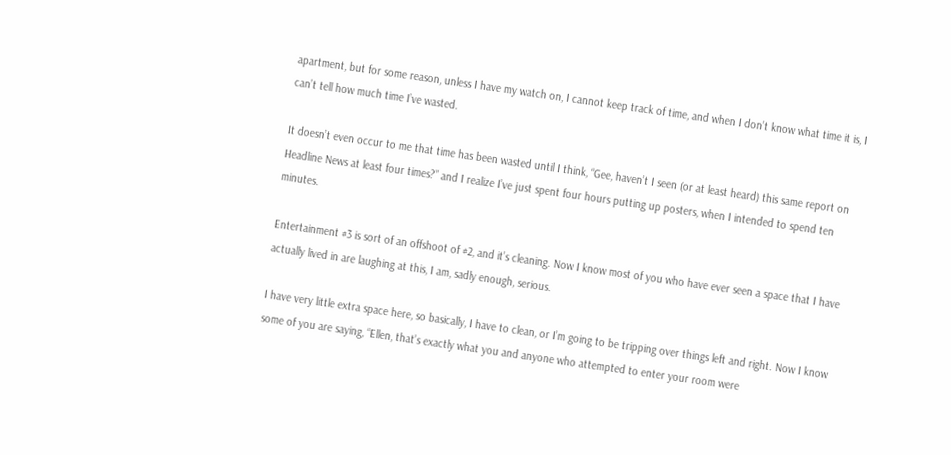apartment, but for some reason, unless I have my watch on, I cannot keep track of time, and when I don’t know what time it is, I can’t tell how much time I’ve wasted.

It doesn’t even occur to me that time has been wasted until I think, “Gee, haven’t I seen (or at least heard) this same report on Headline News at least four times?” and I realize I’ve just spent four hours putting up posters, when I intended to spend ten minutes.

Entertainment #3 is sort of an offshoot of #2, and it’s cleaning. Now I know most of you who have ever seen a space that I have actually lived in are laughing at this, I am, sadly enough, serious.

I have very little extra space here, so basically, I have to clean, or I’m going to be tripping over things left and right. Now I know some of you are saying, “Ellen, that’s exactly what you and anyone who attempted to enter your room were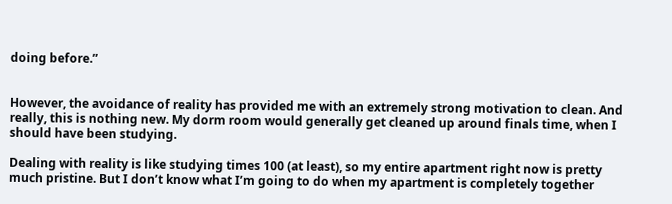doing before.”


However, the avoidance of reality has provided me with an extremely strong motivation to clean. And really, this is nothing new. My dorm room would generally get cleaned up around finals time, when I should have been studying.

Dealing with reality is like studying times 100 (at least), so my entire apartment right now is pretty much pristine. But I don’t know what I’m going to do when my apartment is completely together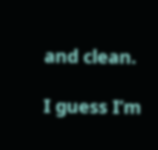and clean.

I guess I’m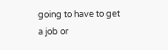going to have to get a job or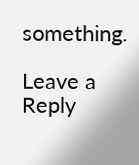something.

Leave a Reply